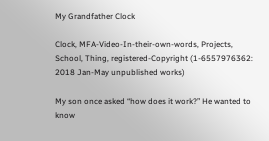My Grandfather Clock

Clock, MFA-Video-In-their-own-words, Projects, School, Thing, registered-Copyright (1-6557976362: 2018 Jan-May unpublished works)

My son once asked “how does it work?” He wanted to know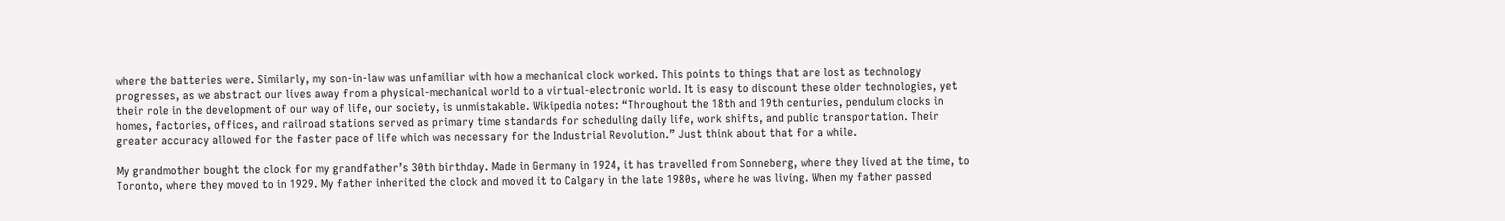where the batteries were. Similarly, my son-in-law was unfamiliar with how a mechanical clock worked. This points to things that are lost as technology progresses, as we abstract our lives away from a physical-mechanical world to a virtual-electronic world. It is easy to discount these older technologies, yet their role in the development of our way of life, our society, is unmistakable. Wikipedia notes: “Throughout the 18th and 19th centuries, pendulum clocks in homes, factories, offices, and railroad stations served as primary time standards for scheduling daily life, work shifts, and public transportation. Their greater accuracy allowed for the faster pace of life which was necessary for the Industrial Revolution.” Just think about that for a while.

My grandmother bought the clock for my grandfather’s 30th birthday. Made in Germany in 1924, it has travelled from Sonneberg, where they lived at the time, to Toronto, where they moved to in 1929. My father inherited the clock and moved it to Calgary in the late 1980s, where he was living. When my father passed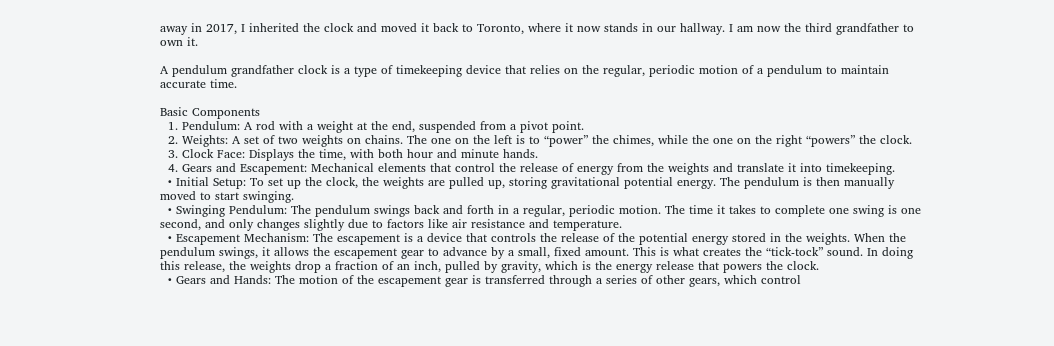away in 2017, I inherited the clock and moved it back to Toronto, where it now stands in our hallway. I am now the third grandfather to own it.

A pendulum grandfather clock is a type of timekeeping device that relies on the regular, periodic motion of a pendulum to maintain accurate time.

Basic Components
  1. Pendulum: A rod with a weight at the end, suspended from a pivot point.
  2. Weights: A set of two weights on chains. The one on the left is to “power” the chimes, while the one on the right “powers” the clock.
  3. Clock Face: Displays the time, with both hour and minute hands.
  4. Gears and Escapement: Mechanical elements that control the release of energy from the weights and translate it into timekeeping.
  • Initial Setup: To set up the clock, the weights are pulled up, storing gravitational potential energy. The pendulum is then manually moved to start swinging.
  • Swinging Pendulum: The pendulum swings back and forth in a regular, periodic motion. The time it takes to complete one swing is one second, and only changes slightly due to factors like air resistance and temperature.
  • Escapement Mechanism: The escapement is a device that controls the release of the potential energy stored in the weights. When the pendulum swings, it allows the escapement gear to advance by a small, fixed amount. This is what creates the “tick-tock” sound. In doing this release, the weights drop a fraction of an inch, pulled by gravity, which is the energy release that powers the clock.
  • Gears and Hands: The motion of the escapement gear is transferred through a series of other gears, which control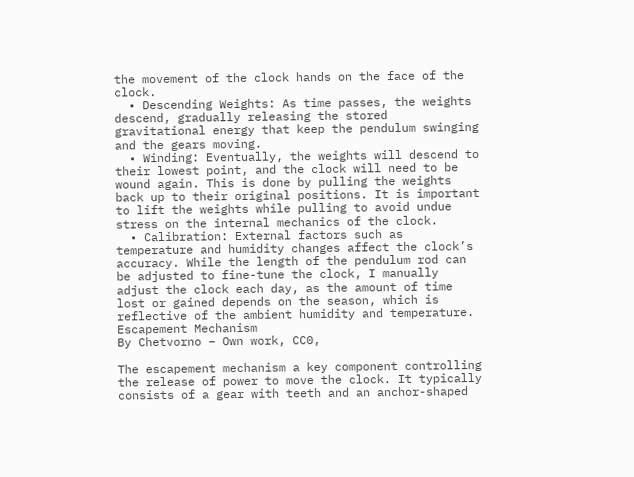the movement of the clock hands on the face of the clock.
  • Descending Weights: As time passes, the weights descend, gradually releasing the stored gravitational energy that keep the pendulum swinging and the gears moving.
  • Winding: Eventually, the weights will descend to their lowest point, and the clock will need to be wound again. This is done by pulling the weights back up to their original positions. It is important to lift the weights while pulling to avoid undue stress on the internal mechanics of the clock.
  • Calibration: External factors such as temperature and humidity changes affect the clock’s accuracy. While the length of the pendulum rod can be adjusted to fine-tune the clock, I manually adjust the clock each day, as the amount of time lost or gained depends on the season, which is reflective of the ambient humidity and temperature.
Escapement Mechanism
By Chetvorno – Own work, CC0,

The escapement mechanism a key component controlling the release of power to move the clock. It typically consists of a gear with teeth and an anchor-shaped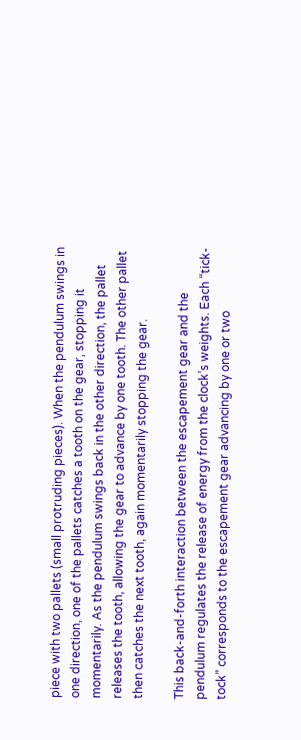piece with two pallets (small protruding pieces). When the pendulum swings in one direction, one of the pallets catches a tooth on the gear, stopping it momentarily. As the pendulum swings back in the other direction, the pallet releases the tooth, allowing the gear to advance by one tooth. The other pallet then catches the next tooth, again momentarily stopping the gear.

This back-and-forth interaction between the escapement gear and the pendulum regulates the release of energy from the clock’s weights. Each “tick-tock” corresponds to the escapement gear advancing by one or two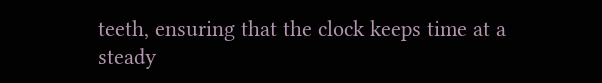teeth, ensuring that the clock keeps time at a steady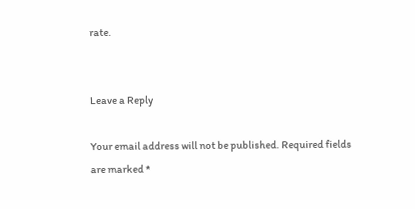rate.


Leave a Reply

Your email address will not be published. Required fields are marked *